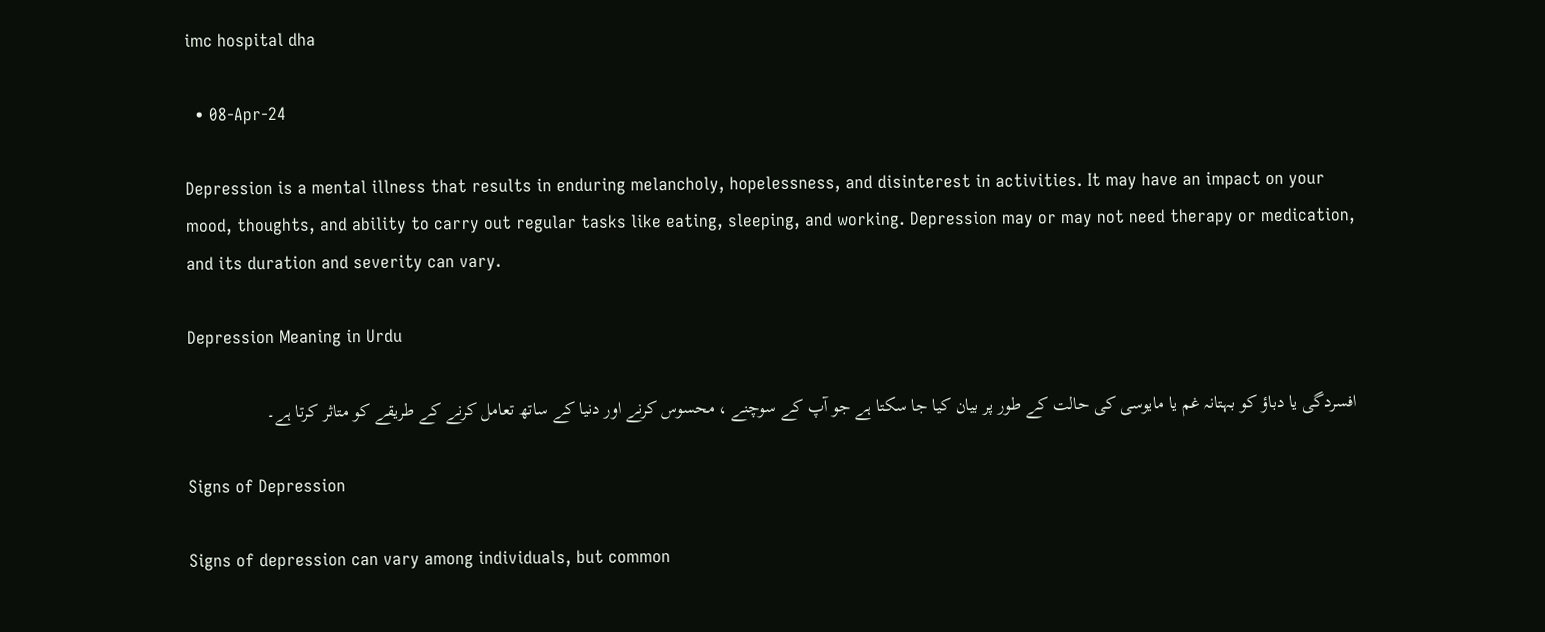imc hospital dha

  • 08-Apr-24

Depression is a mental illness that results in enduring melancholy, hopelessness, and disinterest in activities. It may have an impact on your mood, thoughts, and ability to carry out regular tasks like eating, sleeping, and working. Depression may or may not need therapy or medication, and its duration and severity can vary.

Depression Meaning in Urdu

افسردگی یا دباؤ کو بہتانہ غم یا مایوسی کی حالت کے طور پر بیان کیا جا سکتا ہے جو آپ کے سوچنے ، محسوس کرنے اور دنیا کے ساتھ تعامل کرنے کے طریقے کو متاثر کرتا ہے۔

Signs of Depression

Signs of depression can vary among individuals, but common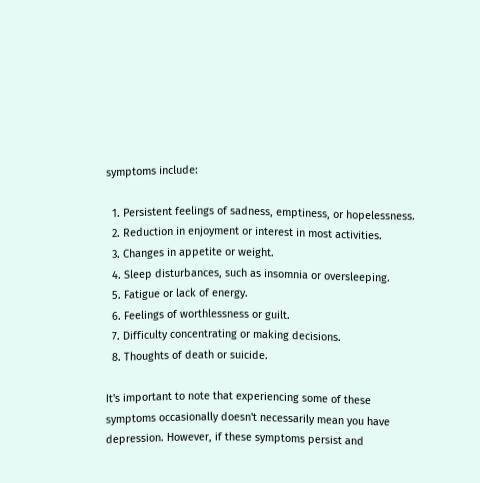symptoms include:

  1. Persistent feelings of sadness, emptiness, or hopelessness.
  2. Reduction in enjoyment or interest in most activities.
  3. Changes in appetite or weight.
  4. Sleep disturbances, such as insomnia or oversleeping.
  5. Fatigue or lack of energy.
  6. Feelings of worthlessness or guilt.
  7. Difficulty concentrating or making decisions.
  8. Thoughts of death or suicide.

It's important to note that experiencing some of these symptoms occasionally doesn't necessarily mean you have depression. However, if these symptoms persist and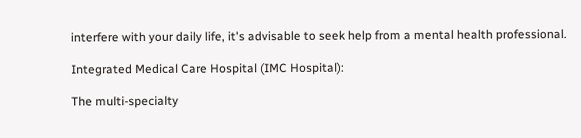interfere with your daily life, it's advisable to seek help from a mental health professional.

Integrated Medical Care Hospital (IMC Hospital):

The multi-specialty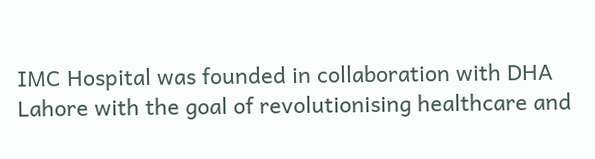IMC Hospital was founded in collaboration with DHA Lahore with the goal of revolutionising healthcare and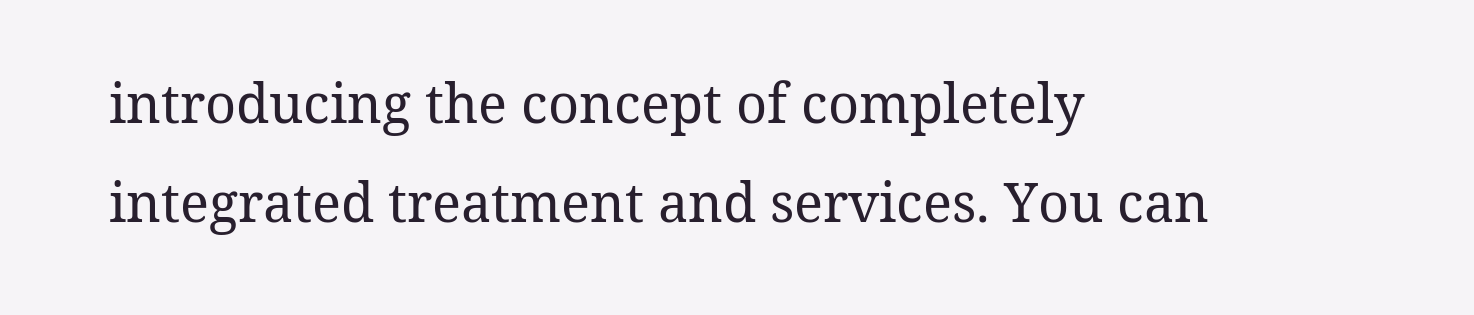introducing the concept of completely integrated treatment and services. You can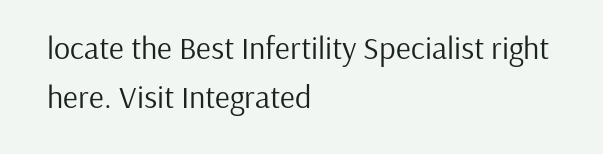locate the Best Infertility Specialist right here. Visit Integrated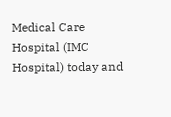Medical Care Hospital (IMC Hospital) today and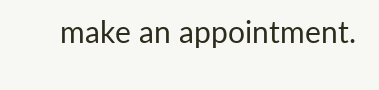make an appointment.